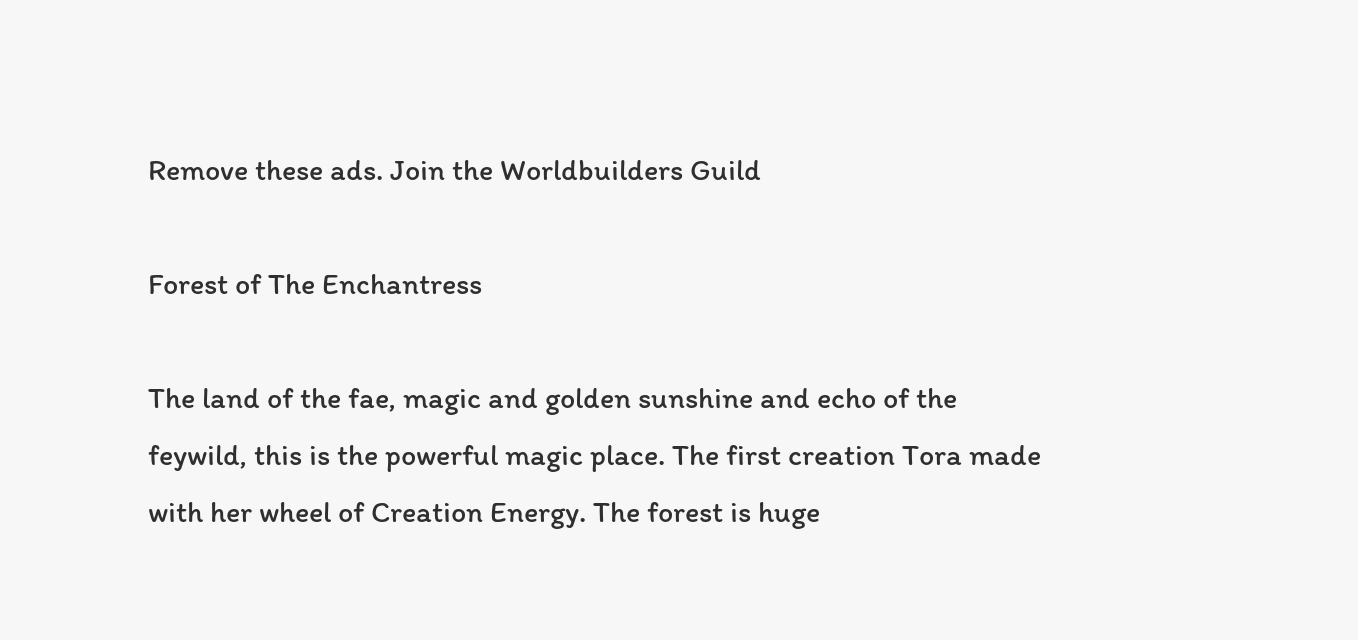Remove these ads. Join the Worldbuilders Guild

Forest of The Enchantress

The land of the fae, magic and golden sunshine and echo of the feywild, this is the powerful magic place. The first creation Tora made with her wheel of Creation Energy. The forest is huge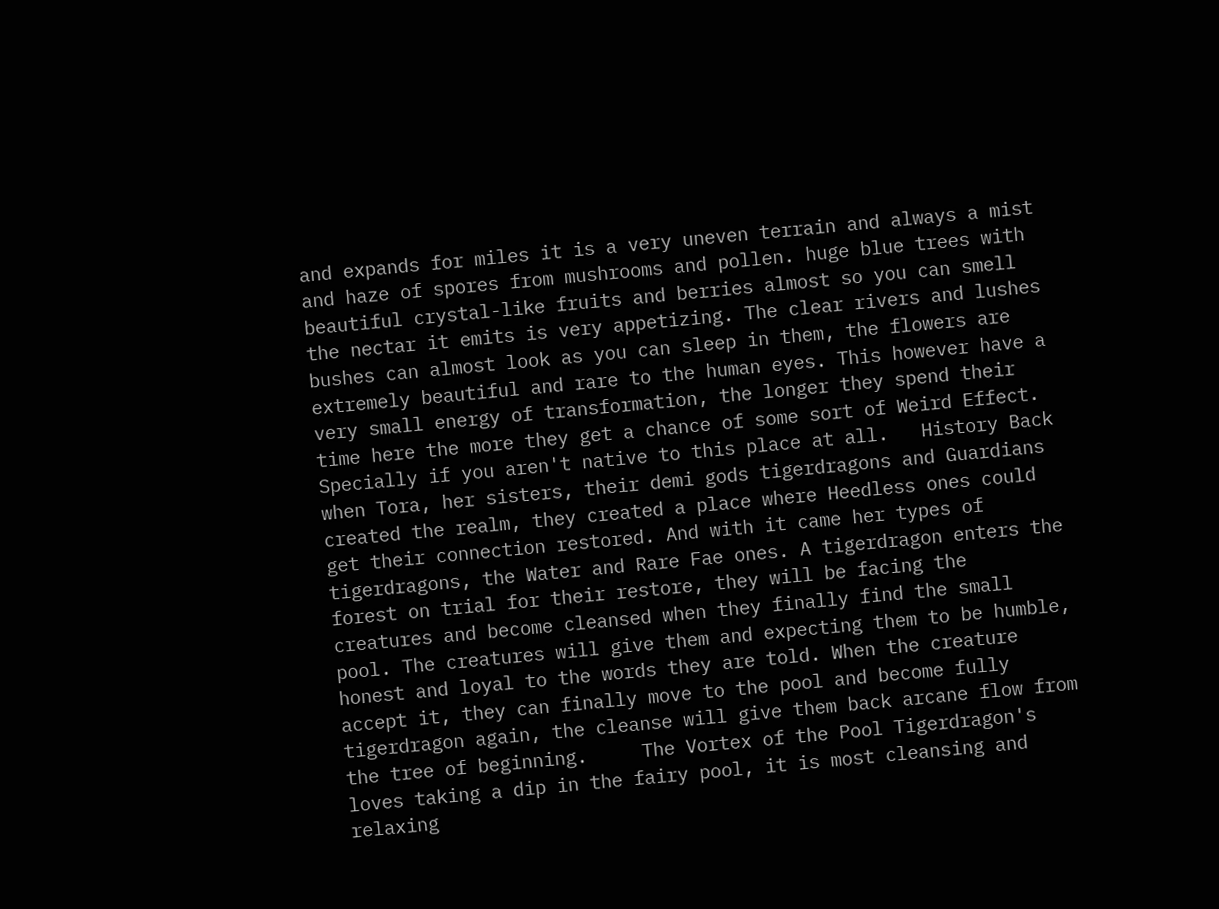and expands for miles it is a very uneven terrain and always a mist and haze of spores from mushrooms and pollen. huge blue trees with beautiful crystal-like fruits and berries almost so you can smell the nectar it emits is very appetizing. The clear rivers and lushes bushes can almost look as you can sleep in them, the flowers are extremely beautiful and rare to the human eyes. This however have a very small energy of transformation, the longer they spend their time here the more they get a chance of some sort of Weird Effect. Specially if you aren't native to this place at all.   History Back when Tora, her sisters, their demi gods tigerdragons and Guardians created the realm, they created a place where Heedless ones could get their connection restored. And with it came her types of tigerdragons, the Water and Rare Fae ones. A tigerdragon enters the forest on trial for their restore, they will be facing the creatures and become cleansed when they finally find the small pool. The creatures will give them and expecting them to be humble, honest and loyal to the words they are told. When the creature accept it, they can finally move to the pool and become fully tigerdragon again, the cleanse will give them back arcane flow from the tree of beginning.     The Vortex of the Pool Tigerdragon's loves taking a dip in the fairy pool, it is most cleansing and relaxing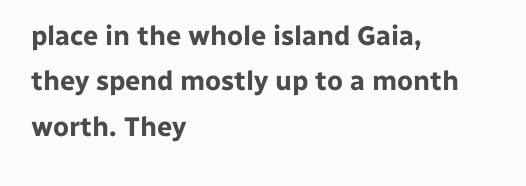place in the whole island Gaia, they spend mostly up to a month worth. They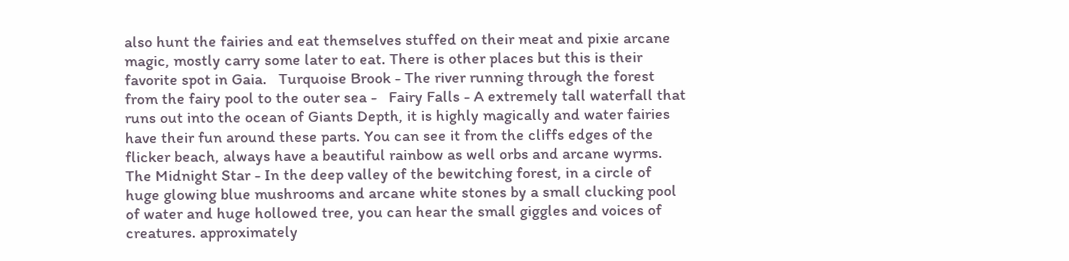also hunt the fairies and eat themselves stuffed on their meat and pixie arcane magic, mostly carry some later to eat. There is other places but this is their favorite spot in Gaia.   Turquoise Brook - The river running through the forest from the fairy pool to the outer sea -   Fairy Falls - A extremely tall waterfall that runs out into the ocean of Giants Depth, it is highly magically and water fairies have their fun around these parts. You can see it from the cliffs edges of the flicker beach, always have a beautiful rainbow as well orbs and arcane wyrms.     The Midnight Star - In the deep valley of the bewitching forest, in a circle of huge glowing blue mushrooms and arcane white stones by a small clucking pool of water and huge hollowed tree, you can hear the small giggles and voices of creatures. approximately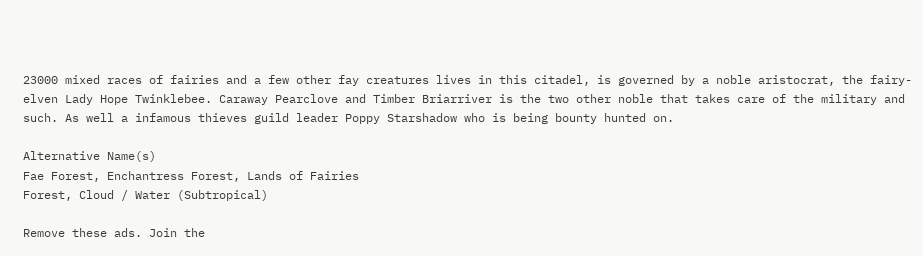23000 mixed races of fairies and a few other fay creatures lives in this citadel, is governed by a noble aristocrat, the fairy-elven Lady Hope Twinklebee. Caraway Pearclove and Timber Briarriver is the two other noble that takes care of the military and such. As well a infamous thieves guild leader Poppy Starshadow who is being bounty hunted on.

Alternative Name(s)
Fae Forest, Enchantress Forest, Lands of Fairies
Forest, Cloud / Water (Subtropical)

Remove these ads. Join the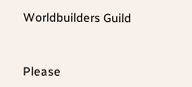Worldbuilders Guild


Please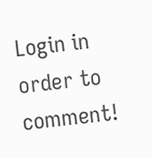Login in order to comment!